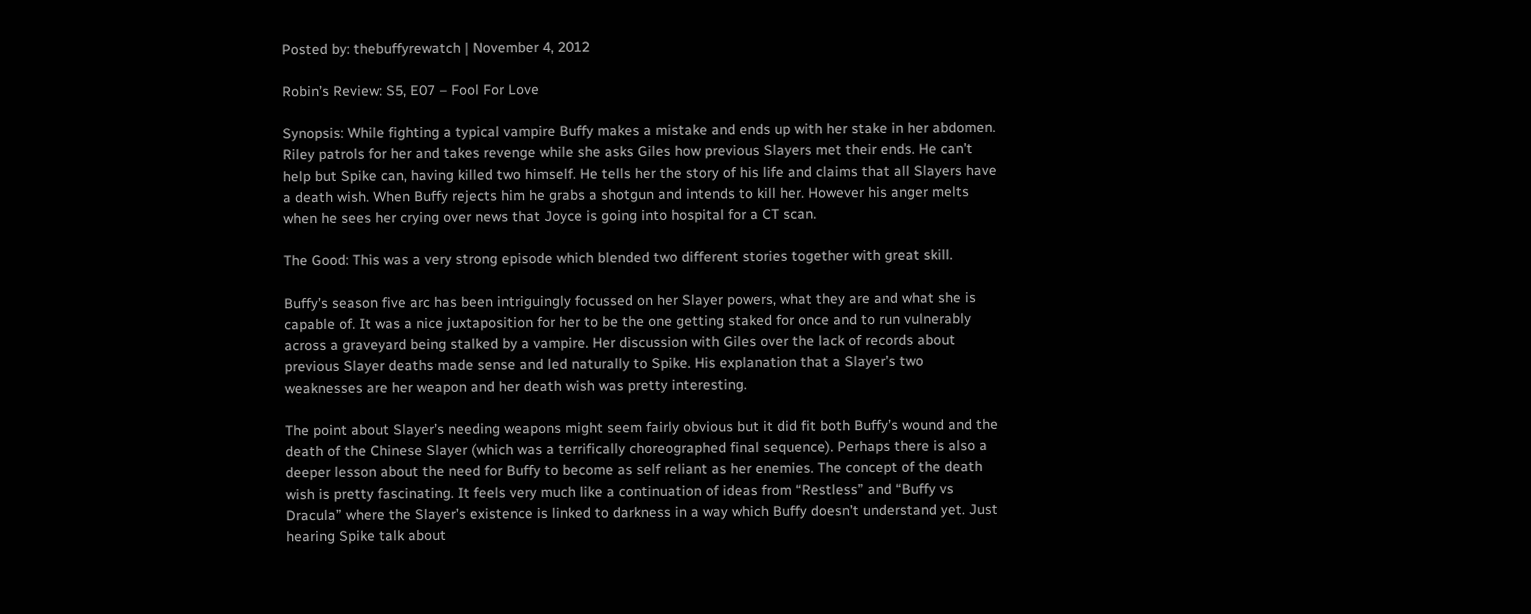Posted by: thebuffyrewatch | November 4, 2012

Robin’s Review: S5, E07 – Fool For Love

Synopsis: While fighting a typical vampire Buffy makes a mistake and ends up with her stake in her abdomen. Riley patrols for her and takes revenge while she asks Giles how previous Slayers met their ends. He can’t help but Spike can, having killed two himself. He tells her the story of his life and claims that all Slayers have a death wish. When Buffy rejects him he grabs a shotgun and intends to kill her. However his anger melts when he sees her crying over news that Joyce is going into hospital for a CT scan.

The Good: This was a very strong episode which blended two different stories together with great skill.

Buffy’s season five arc has been intriguingly focussed on her Slayer powers, what they are and what she is capable of. It was a nice juxtaposition for her to be the one getting staked for once and to run vulnerably across a graveyard being stalked by a vampire. Her discussion with Giles over the lack of records about previous Slayer deaths made sense and led naturally to Spike. His explanation that a Slayer’s two weaknesses are her weapon and her death wish was pretty interesting.

The point about Slayer’s needing weapons might seem fairly obvious but it did fit both Buffy’s wound and the death of the Chinese Slayer (which was a terrifically choreographed final sequence). Perhaps there is also a deeper lesson about the need for Buffy to become as self reliant as her enemies. The concept of the death wish is pretty fascinating. It feels very much like a continuation of ideas from “Restless” and “Buffy vs Dracula” where the Slayer’s existence is linked to darkness in a way which Buffy doesn’t understand yet. Just hearing Spike talk about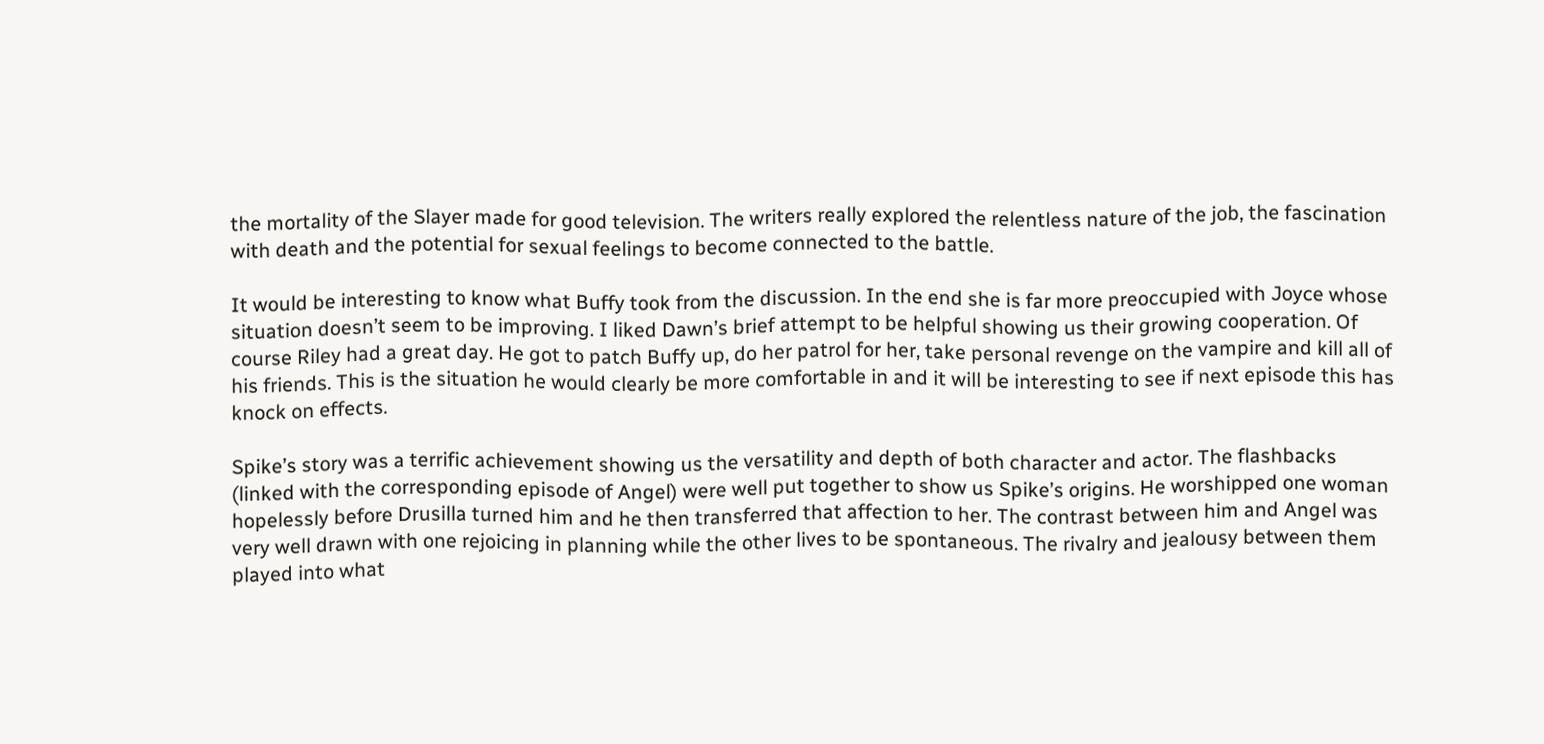the mortality of the Slayer made for good television. The writers really explored the relentless nature of the job, the fascination with death and the potential for sexual feelings to become connected to the battle.

It would be interesting to know what Buffy took from the discussion. In the end she is far more preoccupied with Joyce whose situation doesn’t seem to be improving. I liked Dawn’s brief attempt to be helpful showing us their growing cooperation. Of course Riley had a great day. He got to patch Buffy up, do her patrol for her, take personal revenge on the vampire and kill all of his friends. This is the situation he would clearly be more comfortable in and it will be interesting to see if next episode this has knock on effects.

Spike’s story was a terrific achievement showing us the versatility and depth of both character and actor. The flashbacks (linked with the corresponding episode of Angel) were well put together to show us Spike’s origins. He worshipped one woman hopelessly before Drusilla turned him and he then transferred that affection to her. The contrast between him and Angel was very well drawn with one rejoicing in planning while the other lives to be spontaneous. The rivalry and jealousy between them played into what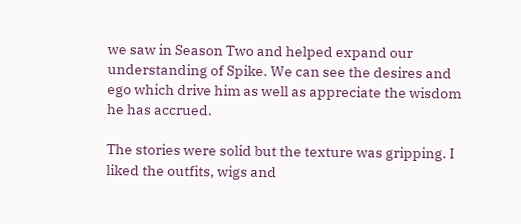we saw in Season Two and helped expand our understanding of Spike. We can see the desires and ego which drive him as well as appreciate the wisdom he has accrued.

The stories were solid but the texture was gripping. I liked the outfits, wigs and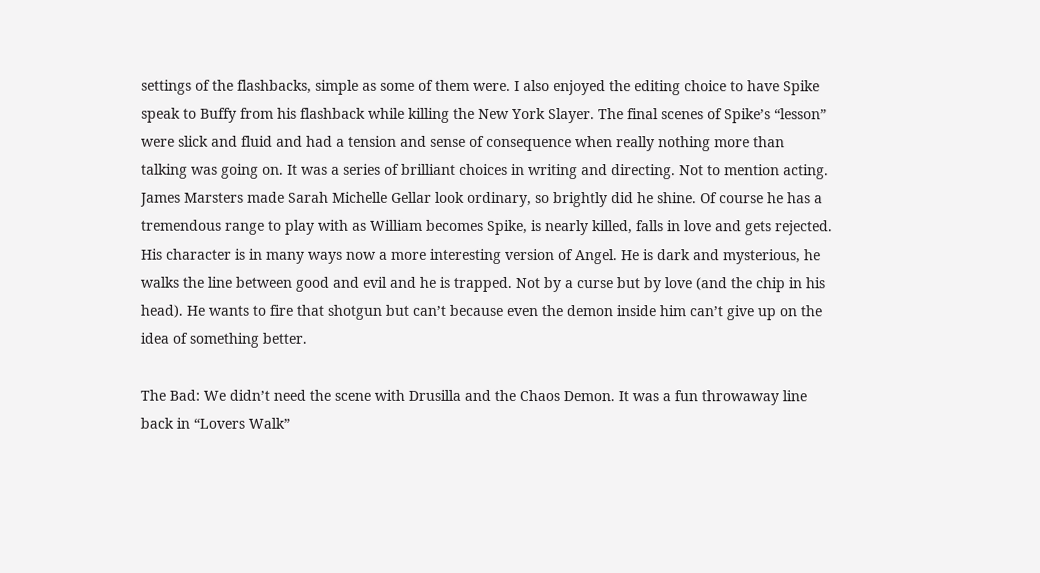settings of the flashbacks, simple as some of them were. I also enjoyed the editing choice to have Spike speak to Buffy from his flashback while killing the New York Slayer. The final scenes of Spike’s “lesson” were slick and fluid and had a tension and sense of consequence when really nothing more than talking was going on. It was a series of brilliant choices in writing and directing. Not to mention acting. James Marsters made Sarah Michelle Gellar look ordinary, so brightly did he shine. Of course he has a tremendous range to play with as William becomes Spike, is nearly killed, falls in love and gets rejected. His character is in many ways now a more interesting version of Angel. He is dark and mysterious, he walks the line between good and evil and he is trapped. Not by a curse but by love (and the chip in his head). He wants to fire that shotgun but can’t because even the demon inside him can’t give up on the idea of something better.

The Bad: We didn’t need the scene with Drusilla and the Chaos Demon. It was a fun throwaway line back in “Lovers Walk”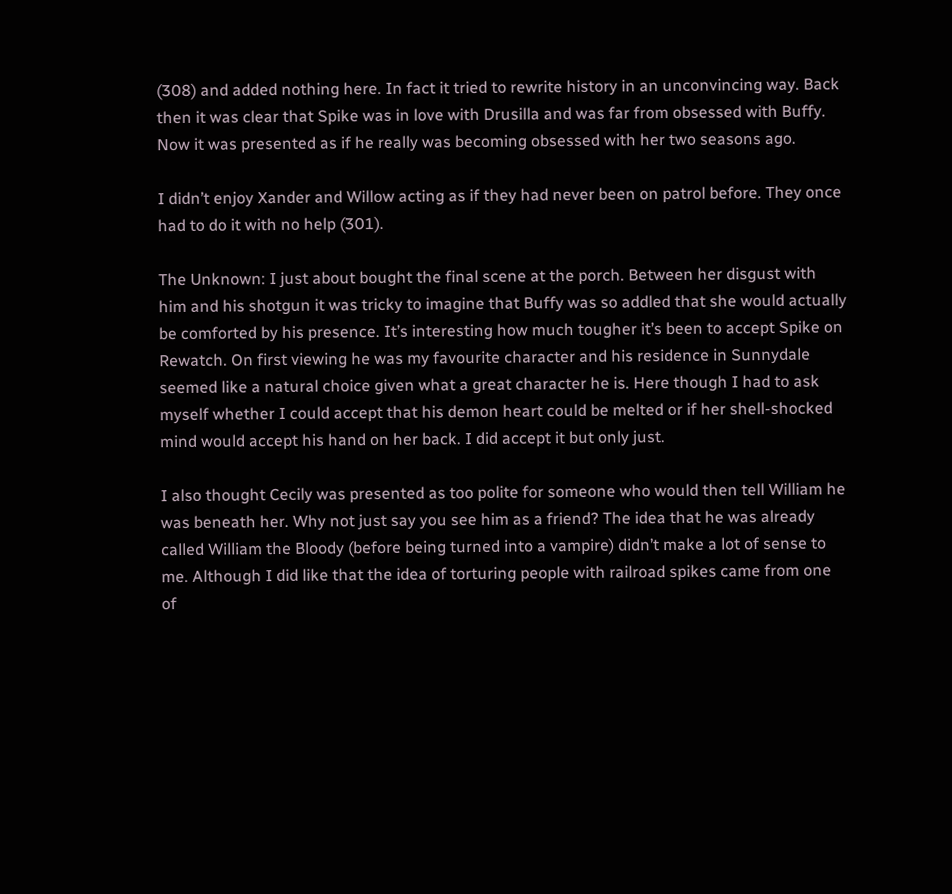(308) and added nothing here. In fact it tried to rewrite history in an unconvincing way. Back then it was clear that Spike was in love with Drusilla and was far from obsessed with Buffy. Now it was presented as if he really was becoming obsessed with her two seasons ago.

I didn’t enjoy Xander and Willow acting as if they had never been on patrol before. They once had to do it with no help (301).

The Unknown: I just about bought the final scene at the porch. Between her disgust with him and his shotgun it was tricky to imagine that Buffy was so addled that she would actually be comforted by his presence. It’s interesting how much tougher it’s been to accept Spike on Rewatch. On first viewing he was my favourite character and his residence in Sunnydale seemed like a natural choice given what a great character he is. Here though I had to ask myself whether I could accept that his demon heart could be melted or if her shell-shocked mind would accept his hand on her back. I did accept it but only just.

I also thought Cecily was presented as too polite for someone who would then tell William he was beneath her. Why not just say you see him as a friend? The idea that he was already called William the Bloody (before being turned into a vampire) didn’t make a lot of sense to me. Although I did like that the idea of torturing people with railroad spikes came from one of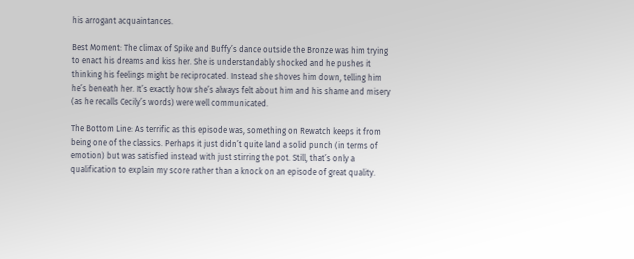his arrogant acquaintances.

Best Moment: The climax of Spike and Buffy’s dance outside the Bronze was him trying to enact his dreams and kiss her. She is understandably shocked and he pushes it thinking his feelings might be reciprocated. Instead she shoves him down, telling him he’s beneath her. It’s exactly how she’s always felt about him and his shame and misery (as he recalls Cecily’s words) were well communicated.

The Bottom Line: As terrific as this episode was, something on Rewatch keeps it from being one of the classics. Perhaps it just didn’t quite land a solid punch (in terms of emotion) but was satisfied instead with just stirring the pot. Still, that’s only a qualification to explain my score rather than a knock on an episode of great quality.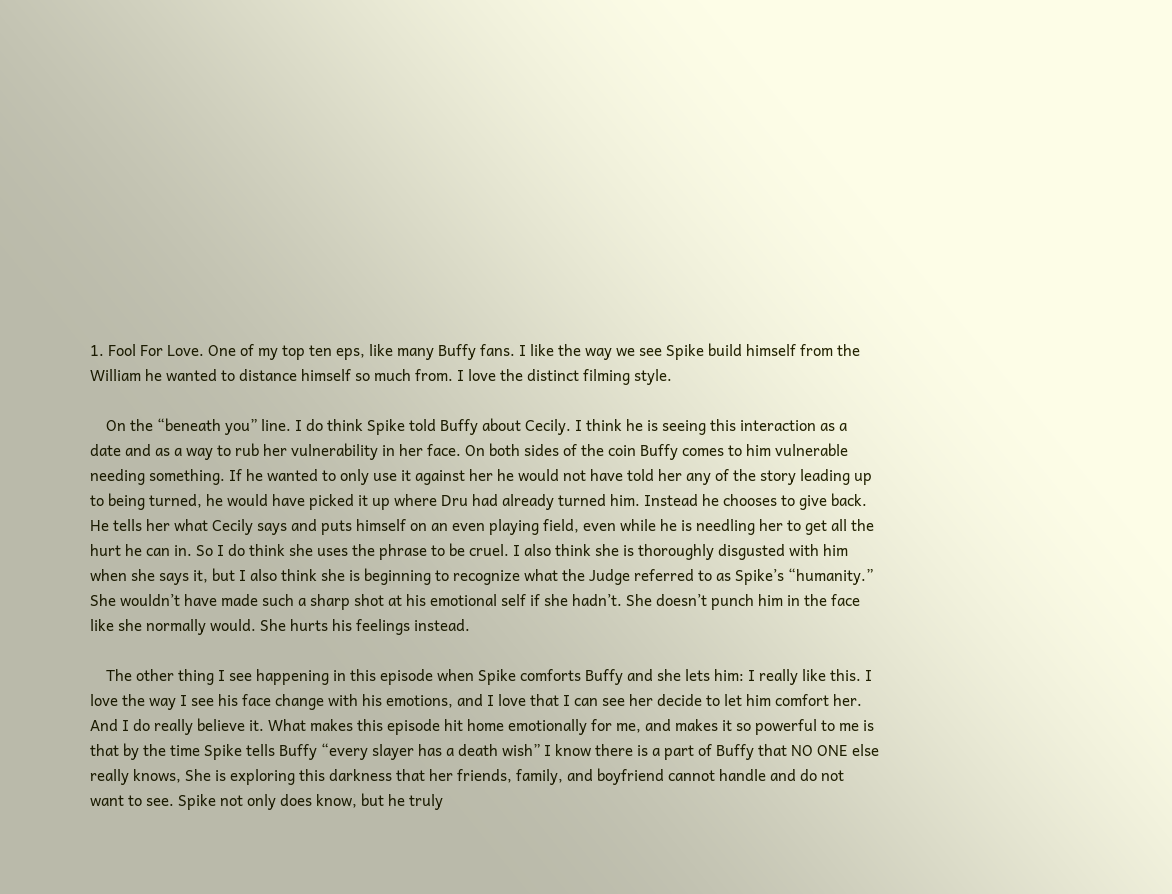1. Fool For Love. One of my top ten eps, like many Buffy fans. I like the way we see Spike build himself from the William he wanted to distance himself so much from. I love the distinct filming style.

    On the “beneath you” line. I do think Spike told Buffy about Cecily. I think he is seeing this interaction as a date and as a way to rub her vulnerability in her face. On both sides of the coin Buffy comes to him vulnerable needing something. If he wanted to only use it against her he would not have told her any of the story leading up to being turned, he would have picked it up where Dru had already turned him. Instead he chooses to give back. He tells her what Cecily says and puts himself on an even playing field, even while he is needling her to get all the hurt he can in. So I do think she uses the phrase to be cruel. I also think she is thoroughly disgusted with him when she says it, but I also think she is beginning to recognize what the Judge referred to as Spike’s “humanity.” She wouldn’t have made such a sharp shot at his emotional self if she hadn’t. She doesn’t punch him in the face like she normally would. She hurts his feelings instead.

    The other thing I see happening in this episode when Spike comforts Buffy and she lets him: I really like this. I love the way I see his face change with his emotions, and I love that I can see her decide to let him comfort her. And I do really believe it. What makes this episode hit home emotionally for me, and makes it so powerful to me is that by the time Spike tells Buffy “every slayer has a death wish” I know there is a part of Buffy that NO ONE else really knows, She is exploring this darkness that her friends, family, and boyfriend cannot handle and do not want to see. Spike not only does know, but he truly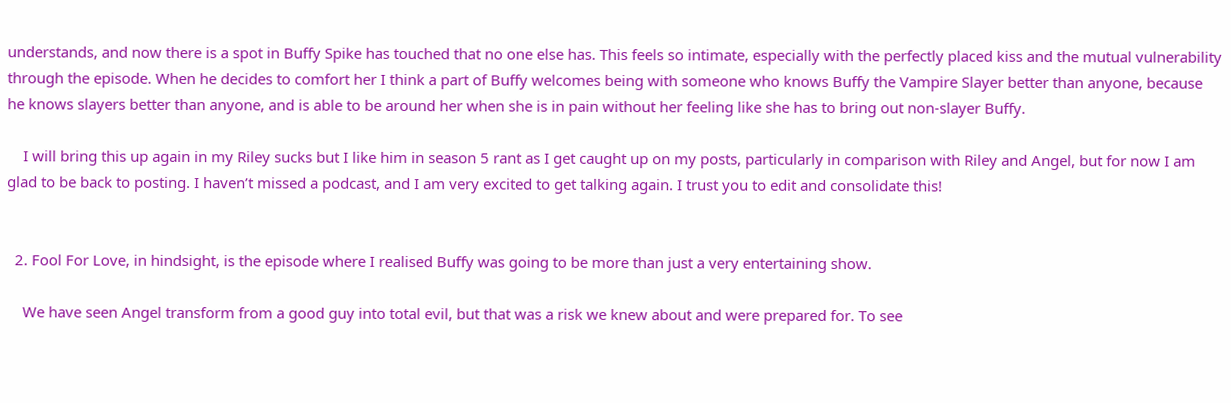understands, and now there is a spot in Buffy Spike has touched that no one else has. This feels so intimate, especially with the perfectly placed kiss and the mutual vulnerability through the episode. When he decides to comfort her I think a part of Buffy welcomes being with someone who knows Buffy the Vampire Slayer better than anyone, because he knows slayers better than anyone, and is able to be around her when she is in pain without her feeling like she has to bring out non-slayer Buffy.

    I will bring this up again in my Riley sucks but I like him in season 5 rant as I get caught up on my posts, particularly in comparison with Riley and Angel, but for now I am glad to be back to posting. I haven’t missed a podcast, and I am very excited to get talking again. I trust you to edit and consolidate this!


  2. Fool For Love, in hindsight, is the episode where I realised Buffy was going to be more than just a very entertaining show.

    We have seen Angel transform from a good guy into total evil, but that was a risk we knew about and were prepared for. To see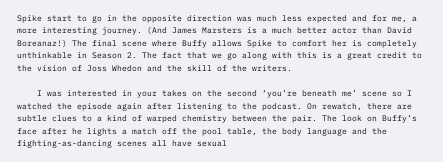Spike start to go in the opposite direction was much less expected and for me, a more interesting journey. (And James Marsters is a much better actor than David Boreanaz!) The final scene where Buffy allows Spike to comfort her is completely unthinkable in Season 2. The fact that we go along with this is a great credit to the vision of Joss Whedon and the skill of the writers.

    I was interested in your takes on the second ‘you’re beneath me’ scene so I watched the episode again after listening to the podcast. On rewatch, there are subtle clues to a kind of warped chemistry between the pair. The look on Buffy’s face after he lights a match off the pool table, the body language and the fighting-as-dancing scenes all have sexual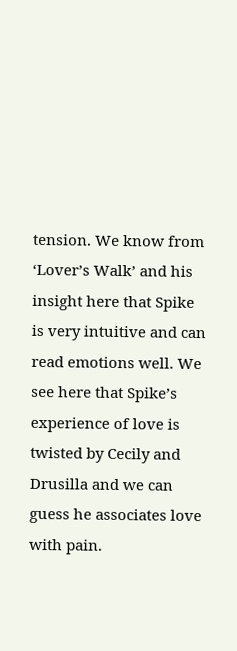tension. We know from ‘Lover’s Walk’ and his insight here that Spike is very intuitive and can read emotions well. We see here that Spike’s experience of love is twisted by Cecily and Drusilla and we can guess he associates love with pain.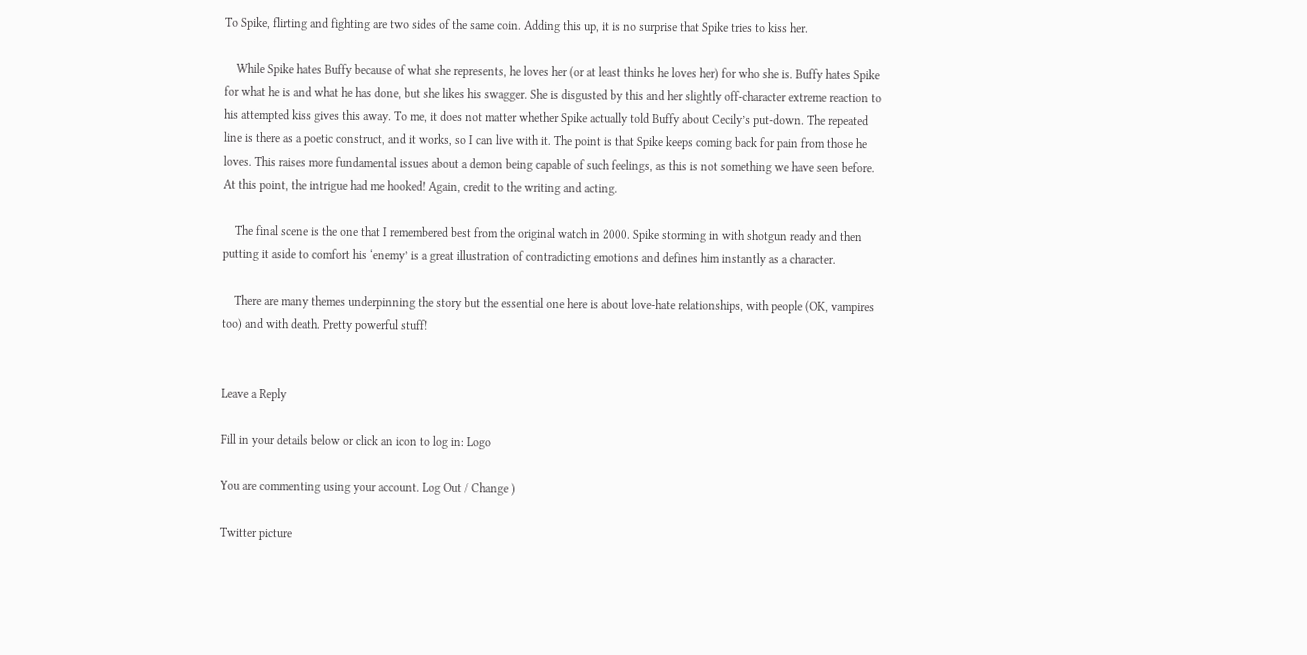To Spike, flirting and fighting are two sides of the same coin. Adding this up, it is no surprise that Spike tries to kiss her.

    While Spike hates Buffy because of what she represents, he loves her (or at least thinks he loves her) for who she is. Buffy hates Spike for what he is and what he has done, but she likes his swagger. She is disgusted by this and her slightly off-character extreme reaction to his attempted kiss gives this away. To me, it does not matter whether Spike actually told Buffy about Cecily’s put-down. The repeated line is there as a poetic construct, and it works, so I can live with it. The point is that Spike keeps coming back for pain from those he loves. This raises more fundamental issues about a demon being capable of such feelings, as this is not something we have seen before. At this point, the intrigue had me hooked! Again, credit to the writing and acting.

    The final scene is the one that I remembered best from the original watch in 2000. Spike storming in with shotgun ready and then putting it aside to comfort his ‘enemy’ is a great illustration of contradicting emotions and defines him instantly as a character.

    There are many themes underpinning the story but the essential one here is about love-hate relationships, with people (OK, vampires too) and with death. Pretty powerful stuff!


Leave a Reply

Fill in your details below or click an icon to log in: Logo

You are commenting using your account. Log Out / Change )

Twitter picture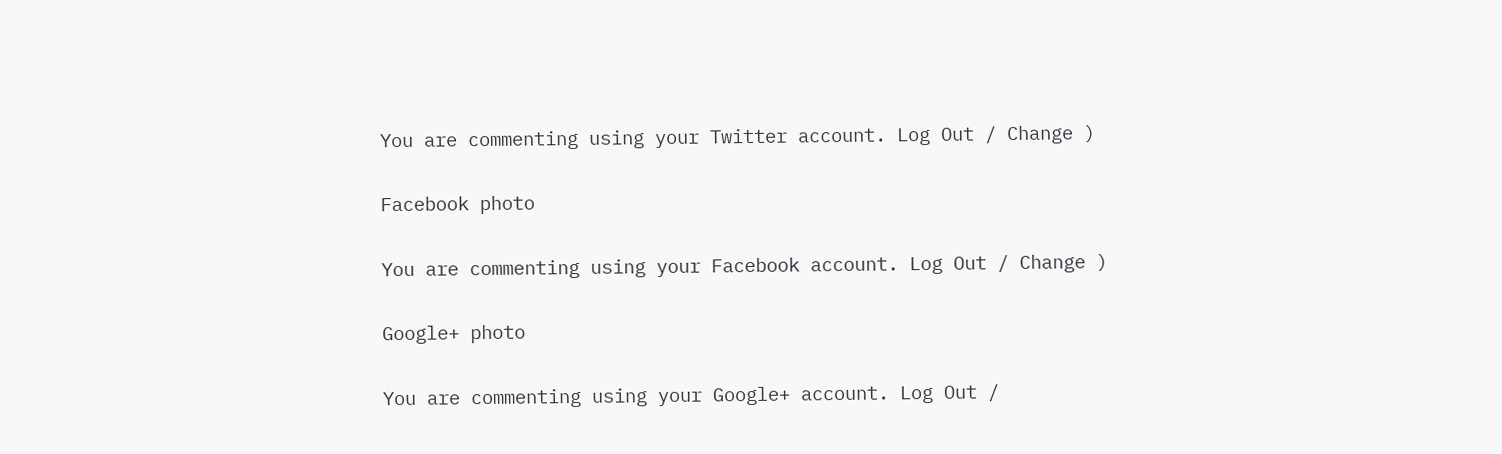You are commenting using your Twitter account. Log Out / Change )

Facebook photo

You are commenting using your Facebook account. Log Out / Change )

Google+ photo

You are commenting using your Google+ account. Log Out /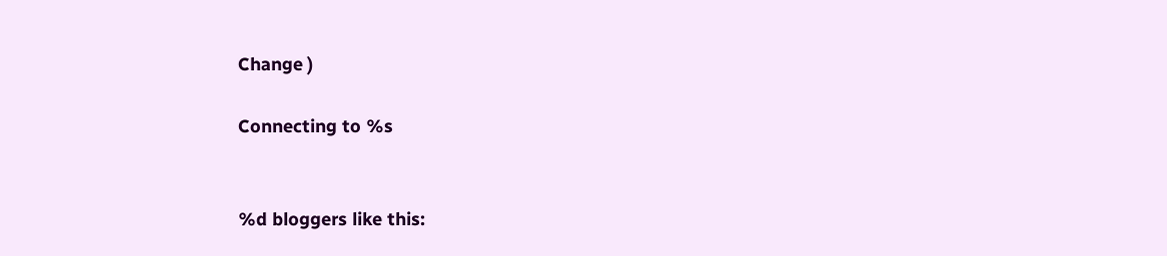Change )

Connecting to %s


%d bloggers like this: